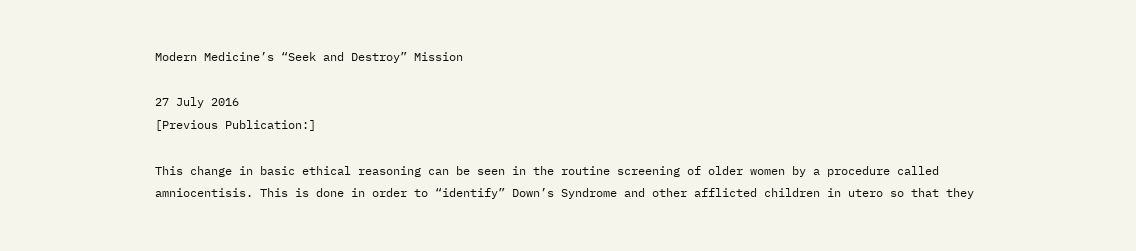Modern Medicine’s “Seek and Destroy” Mission

27 July 2016
[Previous Publication:]

This change in basic ethical reasoning can be seen in the routine screening of older women by a procedure called amniocentisis. This is done in order to “identify” Down’s Syndrome and other afflicted children in utero so that they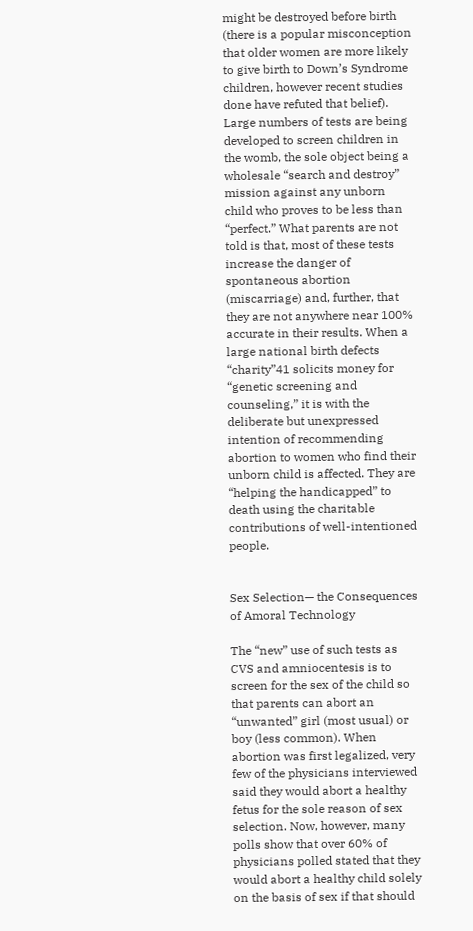might be destroyed before birth (there is a popular misconception that older women are more likely to give birth to Down’s Syndrome children, however recent studies done have refuted that belief). Large numbers of tests are being developed to screen children in the womb, the sole object being a wholesale “search and destroy” mission against any unborn child who proves to be less than “perfect.” What parents are not told is that, most of these tests increase the danger of spontaneous abortion (miscarriage) and, further, that they are not anywhere near 100% accurate in their results. When a large national birth defects “charity”41 solicits money for “genetic screening and counseling,” it is with the deliberate but unexpressed intention of recommending abortion to women who find their unborn child is affected. They are “helping the handicapped” to death using the charitable contributions of well-intentioned people.


Sex Selection— the Consequences of Amoral Technology

The “new” use of such tests as CVS and amniocentesis is to screen for the sex of the child so that parents can abort an “unwanted” girl (most usual) or boy (less common). When abortion was first legalized, very few of the physicians interviewed said they would abort a healthy fetus for the sole reason of sex selection. Now, however, many polls show that over 60% of physicians polled stated that they would abort a healthy child solely on the basis of sex if that should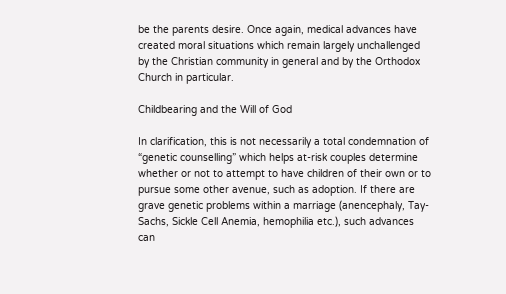be the parents desire. Once again, medical advances have created moral situations which remain largely unchallenged by the Christian community in general and by the Orthodox Church in particular.

Childbearing and the Will of God

In clarification, this is not necessarily a total condemnation of “genetic counselling” which helps at-risk couples determine whether or not to attempt to have children of their own or to pursue some other avenue, such as adoption. If there are grave genetic problems within a marriage (anencephaly, Tay-Sachs, Sickle Cell Anemia, hemophilia etc.), such advances can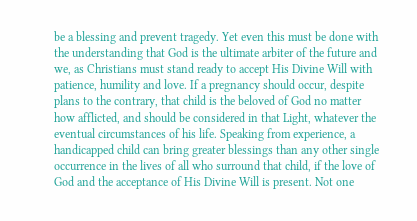be a blessing and prevent tragedy. Yet even this must be done with the understanding that God is the ultimate arbiter of the future and we, as Christians must stand ready to accept His Divine Will with patience, humility and love. If a pregnancy should occur, despite plans to the contrary, that child is the beloved of God no matter how afflicted, and should be considered in that Light, whatever the eventual circumstances of his life. Speaking from experience, a handicapped child can bring greater blessings than any other single occurrence in the lives of all who surround that child, if the love of God and the acceptance of His Divine Will is present. Not one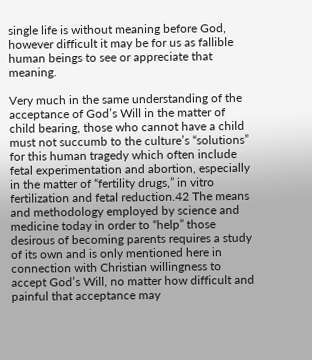single life is without meaning before God, however difficult it may be for us as fallible human beings to see or appreciate that meaning.

Very much in the same understanding of the acceptance of God’s Will in the matter of child bearing, those who cannot have a child must not succumb to the culture’s “solutions” for this human tragedy which often include fetal experimentation and abortion, especially in the matter of “fertility drugs,” in vitro fertilization and fetal reduction.42 The means and methodology employed by science and medicine today in order to “help” those desirous of becoming parents requires a study of its own and is only mentioned here in connection with Christian willingness to accept God’s Will, no matter how difficult and painful that acceptance may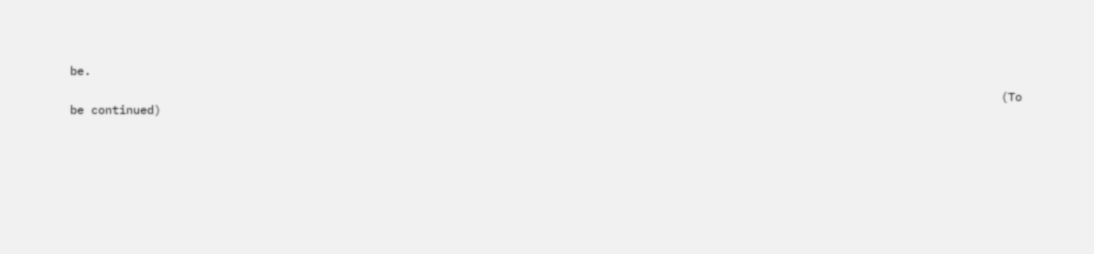be.

                                                                                                                                     (To be continued)